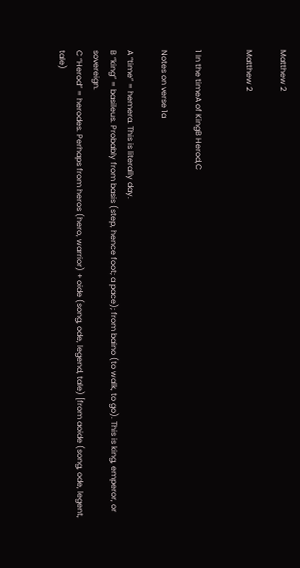Matthew 2

Matthew 2


1 In the timeA of KingB Herod,C

Notes on verse 1a

A “time” = hemera. This is literally day.
B “king” = basileus. Probably from basis (step, hence foot; a pace); from baino (to walk, to go). This is king, emperor, or sovereign.
C “Herod” = herodes. Perhaps from heros (hero, warrior) + oide (song, ode, legend, tale) [from aoide (song, ode, legent, tale)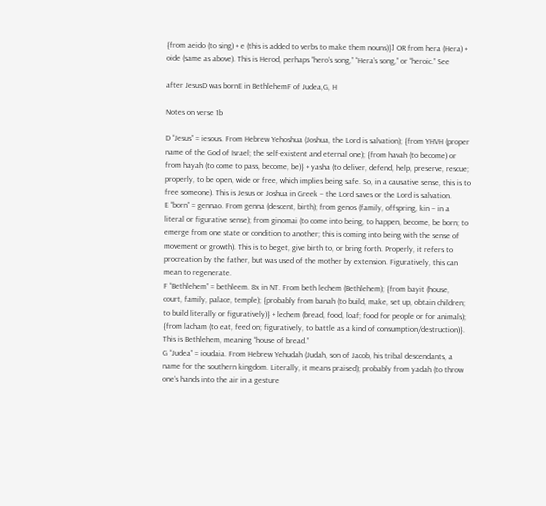{from aeido (to sing) + e (this is added to verbs to make them nouns)}] OR from hera (Hera) + oide (same as above). This is Herod, perhaps “hero’s song,” “Hera’s song,” or “heroic.” See

after JesusD was bornE in BethlehemF of Judea,G, H

Notes on verse 1b

D “Jesus” = iesous. From Hebrew Yehoshua (Joshua, the Lord is salvation); {from YHVH (proper name of the God of Israel; the self-existent and eternal one); {from havah (to become) or from hayah (to come to pass, become, be)} + yasha (to deliver, defend, help, preserve, rescue; properly, to be open, wide or free, which implies being safe. So, in a causative sense, this is to free someone). This is Jesus or Joshua in Greek – the Lord saves or the Lord is salvation.
E “born” = gennao. From genna (descent, birth); from genos (family, offspring, kin – in a literal or figurative sense); from ginomai (to come into being, to happen, become, be born; to emerge from one state or condition to another; this is coming into being with the sense of movement or growth). This is to beget, give birth to, or bring forth. Properly, it refers to procreation by the father, but was used of the mother by extension. Figuratively, this can mean to regenerate.
F “Bethlehem” = bethleem. 8x in NT. From beth lechem (Bethlehem); {from bayit (house, court, family, palace, temple); {probably from banah (to build, make, set up, obtain children; to build literally or figuratively)} + lechem (bread, food, loaf; food for people or for animals); {from lacham (to eat, feed on; figuratively, to battle as a kind of consumption/destruction)}. This is Bethlehem, meaning “house of bread.”
G “Judea” = ioudaia. From Hebrew Yehudah (Judah, son of Jacob, his tribal descendants, a name for the southern kingdom. Literally, it means praised); probably from yadah (to throw one’s hands into the air in a gesture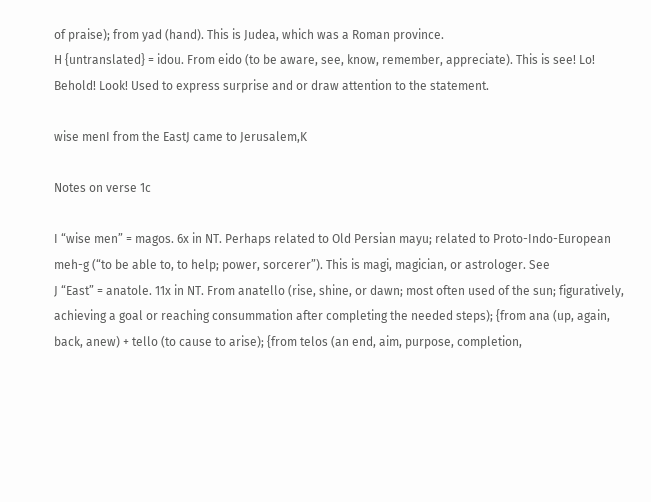of praise); from yad (hand). This is Judea, which was a Roman province.
H {untranslated} = idou. From eido (to be aware, see, know, remember, appreciate). This is see! Lo! Behold! Look! Used to express surprise and or draw attention to the statement.

wise menI from the EastJ came to Jerusalem,K

Notes on verse 1c

I “wise men” = magos. 6x in NT. Perhaps related to Old Persian mayu; related to Proto-Indo-European meh-g (“to be able to, to help; power, sorcerer”). This is magi, magician, or astrologer. See
J “East” = anatole. 11x in NT. From anatello (rise, shine, or dawn; most often used of the sun; figuratively, achieving a goal or reaching consummation after completing the needed steps); {from ana (up, again, back, anew) + tello (to cause to arise); {from telos (an end, aim, purpose, completion,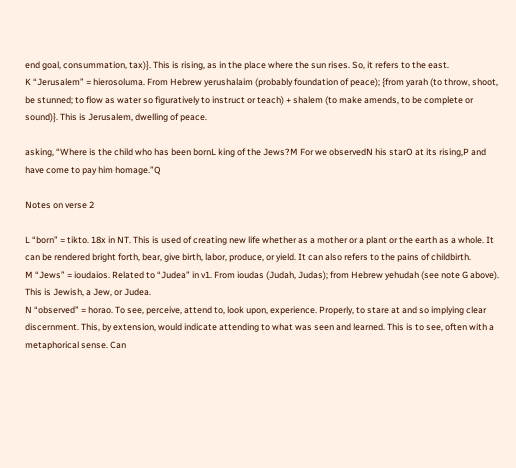end goal, consummation, tax)}. This is rising, as in the place where the sun rises. So, it refers to the east.
K “Jerusalem” = hierosoluma. From Hebrew yerushalaim (probably foundation of peace); {from yarah (to throw, shoot, be stunned; to flow as water so figuratively to instruct or teach) + shalem (to make amends, to be complete or sound)}. This is Jerusalem, dwelling of peace.

asking, “Where is the child who has been bornL king of the Jews?M For we observedN his starO at its rising,P and have come to pay him homage.”Q

Notes on verse 2

L “born” = tikto. 18x in NT. This is used of creating new life whether as a mother or a plant or the earth as a whole. It can be rendered bright forth, bear, give birth, labor, produce, or yield. It can also refers to the pains of childbirth.
M “Jews” = ioudaios. Related to “Judea” in v1. From ioudas (Judah, Judas); from Hebrew yehudah (see note G above). This is Jewish, a Jew, or Judea.
N “observed” = horao. To see, perceive, attend to, look upon, experience. Properly, to stare at and so implying clear discernment. This, by extension, would indicate attending to what was seen and learned. This is to see, often with a metaphorical sense. Can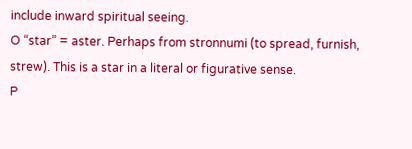include inward spiritual seeing.
O “star” = aster. Perhaps from stronnumi (to spread, furnish, strew). This is a star in a literal or figurative sense.
P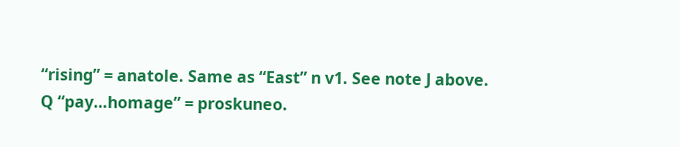“rising” = anatole. Same as “East” n v1. See note J above.
Q “pay…homage” = proskuneo.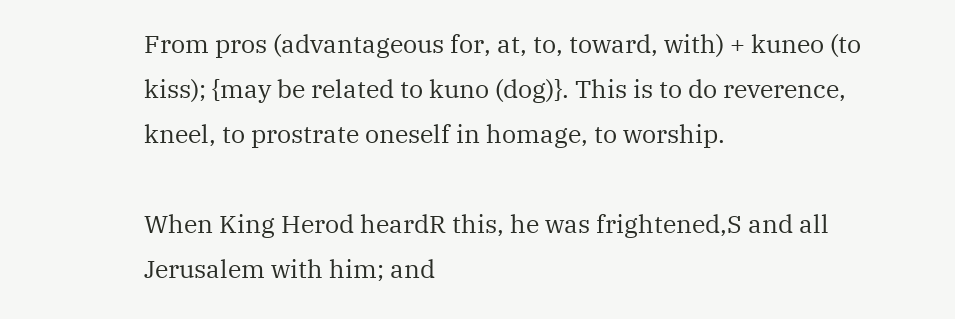From pros (advantageous for, at, to, toward, with) + kuneo (to kiss); {may be related to kuno (dog)}. This is to do reverence, kneel, to prostrate oneself in homage, to worship.

When King Herod heardR this, he was frightened,S and all Jerusalem with him; and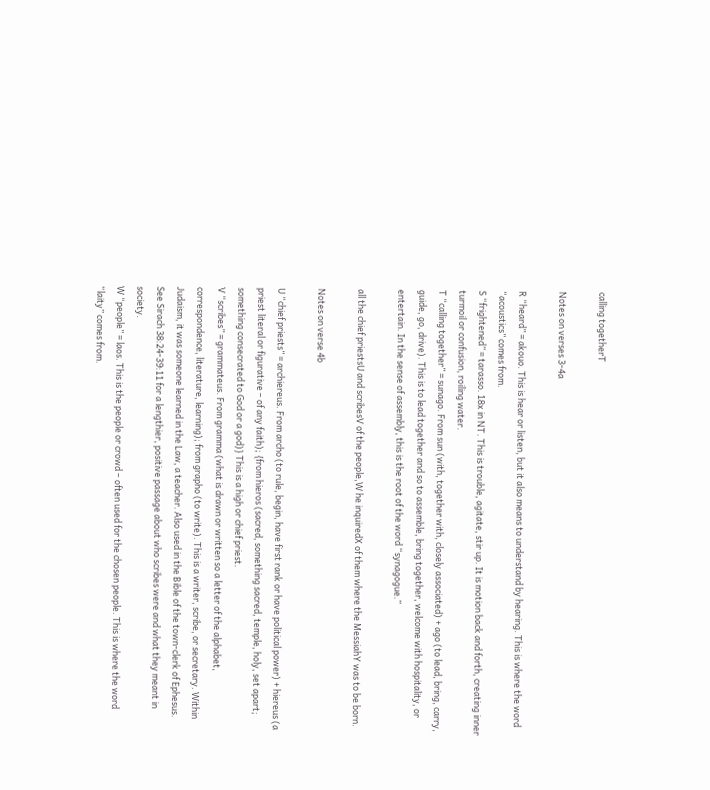calling togetherT

Notes on verses 3-4a

R “heard” = akouo. This is hear or listen, but it also means to understand by hearing. This is where the word “acoustics” comes from.
S “frightened” = tarasso. 18x in NT. This is trouble, agitate, stir up. It is motion back and forth, creating inner turmoil or confusion, roiling water.
T “calling together” = sunago. From sun (with, together with, closely associated) + ago (to lead, bring, carry, guide, go, drive). This is to lead together and so to assemble, bring together, welcome with hospitality, or entertain. In the sense of assembly, this is the root of the word “synagogue.”

all the chief priestsU and scribesV of the people,W he inquiredX of them where the MessiahY was to be born.

Notes on verse 4b

U “chief priests” = archiereus. From archo (to rule, begin, have first rank or have political power) + hiereus (a priest literal or figurative – of any faith); {from hieros (sacred, something sacred, temple, holy, set apart; something consecrated to God or a god)} This is a high or chief priest.
V “scribes” = grammateus. From gramma (what is drawn or written so a letter of the alphabet, correspondence, literature, learning); from grapho (to write). This is a writer, scribe, or secretary. Within Judaism, it was someone learned in the Law, a teacher. Also used in the Bible of the town-clerk of Ephesus. See Sirach 38:24-39:11 for a lengthier, positive passage about who scribes were and what they meant in society.
W “people” = laos. This is the people or crowd – often used for the chosen people. This is where the word “laity” comes from.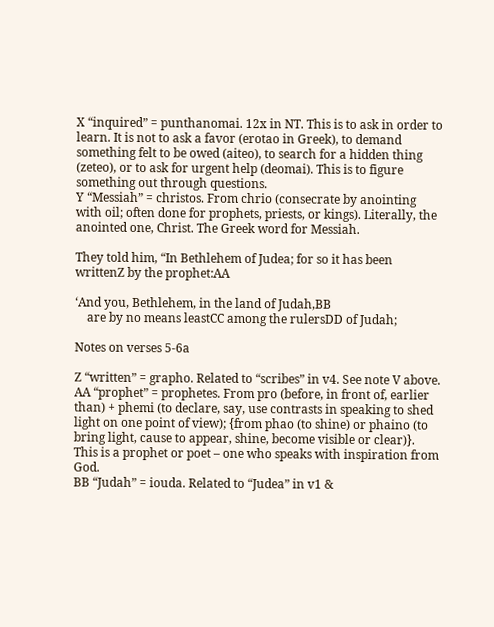X “inquired” = punthanomai. 12x in NT. This is to ask in order to learn. It is not to ask a favor (erotao in Greek), to demand something felt to be owed (aiteo), to search for a hidden thing (zeteo), or to ask for urgent help (deomai). This is to figure something out through questions.
Y “Messiah” = christos. From chrio (consecrate by anointing with oil; often done for prophets, priests, or kings). Literally, the anointed one, Christ. The Greek word for Messiah.

They told him, “In Bethlehem of Judea; for so it has been writtenZ by the prophet:AA

‘And you, Bethlehem, in the land of Judah,BB
    are by no means leastCC among the rulersDD of Judah;

Notes on verses 5-6a

Z “written” = grapho. Related to “scribes” in v4. See note V above.
AA “prophet” = prophetes. From pro (before, in front of, earlier than) + phemi (to declare, say, use contrasts in speaking to shed light on one point of view); {from phao (to shine) or phaino (to bring light, cause to appear, shine, become visible or clear)}. This is a prophet or poet – one who speaks with inspiration from God.
BB “Judah” = iouda. Related to “Judea” in v1 &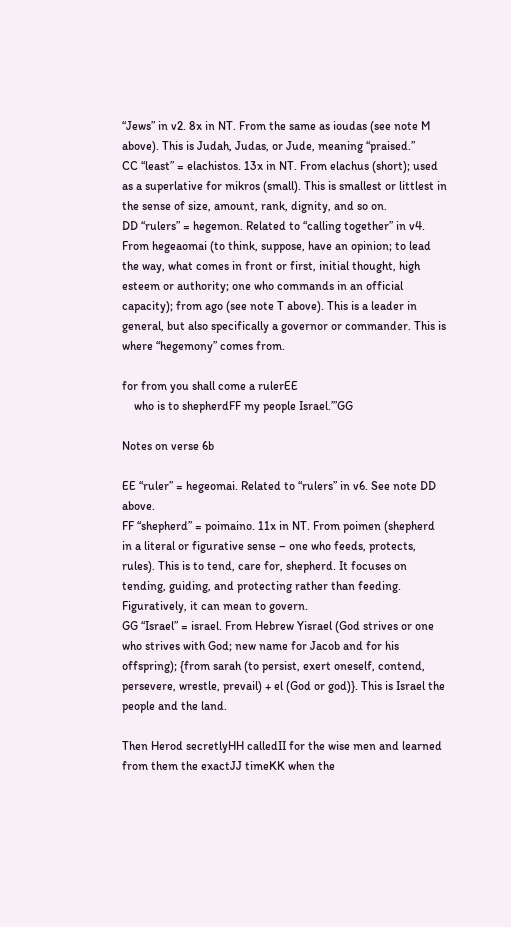“Jews” in v2. 8x in NT. From the same as ioudas (see note M above). This is Judah, Judas, or Jude, meaning “praised.”
CC “least” = elachistos. 13x in NT. From elachus (short); used as a superlative for mikros (small). This is smallest or littlest in the sense of size, amount, rank, dignity, and so on.
DD “rulers” = hegemon. Related to “calling together” in v4. From hegeaomai (to think, suppose, have an opinion; to lead the way, what comes in front or first, initial thought, high esteem or authority; one who commands in an official capacity); from ago (see note T above). This is a leader in general, but also specifically a governor or commander. This is where “hegemony” comes from.

for from you shall come a rulerEE
    who is to shepherdFF my people Israel.’”GG

Notes on verse 6b

EE “ruler” = hegeomai. Related to “rulers” in v6. See note DD above.
FF “shepherd” = poimaino. 11x in NT. From poimen (shepherd in a literal or figurative sense – one who feeds, protects, rules). This is to tend, care for, shepherd. It focuses on tending, guiding, and protecting rather than feeding. Figuratively, it can mean to govern.
GG “Israel” = israel. From Hebrew Yisrael (God strives or one who strives with God; new name for Jacob and for his offspring); {from sarah (to persist, exert oneself, contend, persevere, wrestle, prevail) + el (God or god)}. This is Israel the people and the land.

Then Herod secretlyHH calledII for the wise men and learned from them the exactJJ timeKK when the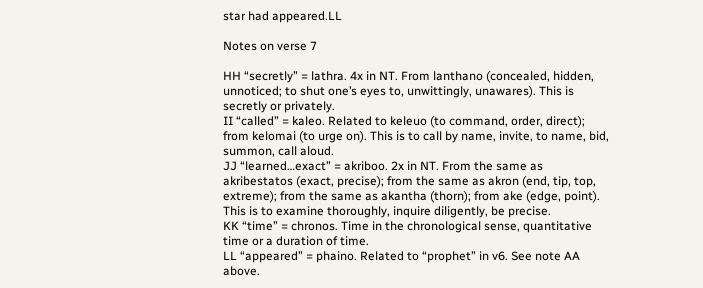star had appeared.LL

Notes on verse 7

HH “secretly” = lathra. 4x in NT. From lanthano (concealed, hidden, unnoticed; to shut one’s eyes to, unwittingly, unawares). This is secretly or privately.
II “called” = kaleo. Related to keleuo (to command, order, direct); from kelomai (to urge on). This is to call by name, invite, to name, bid, summon, call aloud.
JJ “learned…exact” = akriboo. 2x in NT. From the same as akribestatos (exact, precise); from the same as akron (end, tip, top, extreme); from the same as akantha (thorn); from ake (edge, point). This is to examine thoroughly, inquire diligently, be precise.
KK “time” = chronos. Time in the chronological sense, quantitative time or a duration of time.
LL “appeared” = phaino. Related to “prophet” in v6. See note AA above.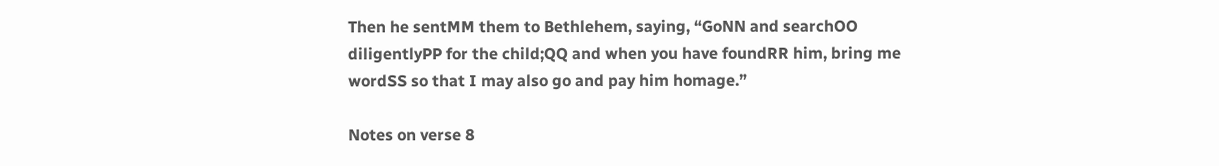Then he sentMM them to Bethlehem, saying, “GoNN and searchOO diligentlyPP for the child;QQ and when you have foundRR him, bring me wordSS so that I may also go and pay him homage.”

Notes on verse 8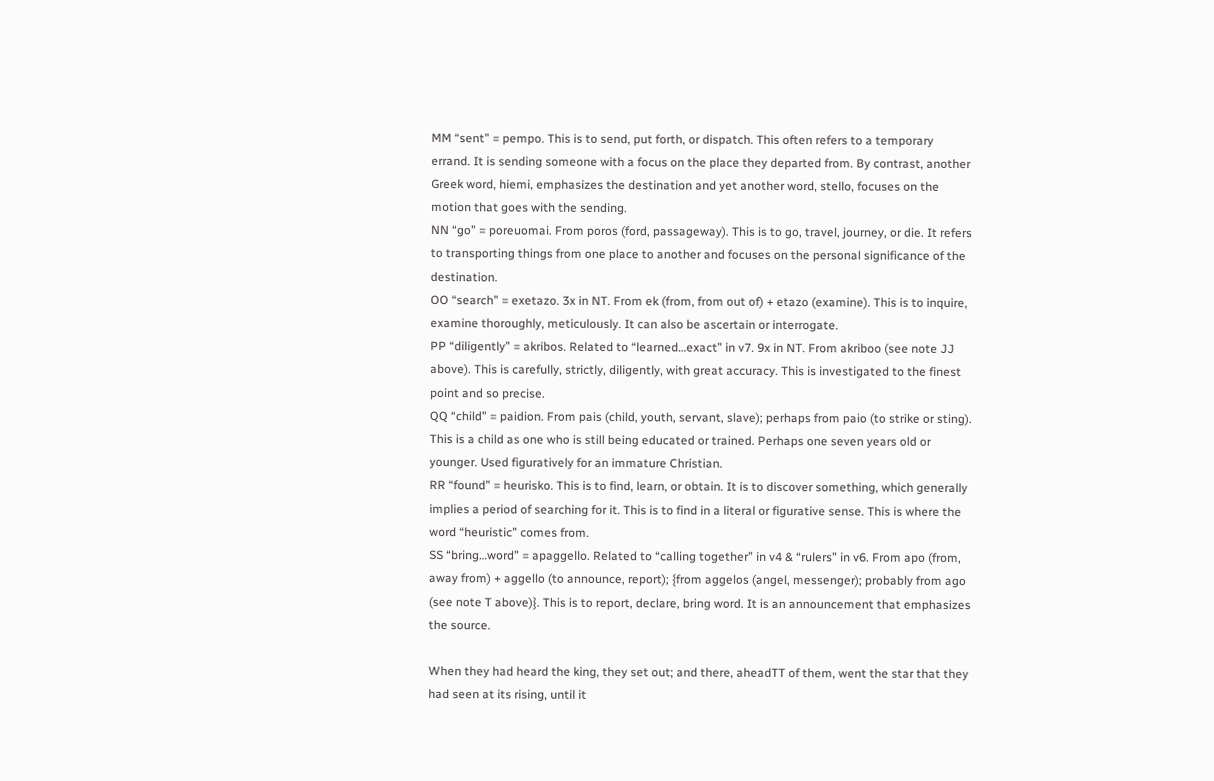MM “sent” = pempo. This is to send, put forth, or dispatch. This often refers to a temporary errand. It is sending someone with a focus on the place they departed from. By contrast, another Greek word, hiemi, emphasizes the destination and yet another word, stello, focuses on the motion that goes with the sending.
NN “go” = poreuomai. From poros (ford, passageway). This is to go, travel, journey, or die. It refers to transporting things from one place to another and focuses on the personal significance of the destination.
OO “search” = exetazo. 3x in NT. From ek (from, from out of) + etazo (examine). This is to inquire, examine thoroughly, meticulously. It can also be ascertain or interrogate.
PP “diligently” = akribos. Related to “learned…exact” in v7. 9x in NT. From akriboo (see note JJ above). This is carefully, strictly, diligently, with great accuracy. This is investigated to the finest point and so precise.
QQ “child” = paidion. From pais (child, youth, servant, slave); perhaps from paio (to strike or sting). This is a child as one who is still being educated or trained. Perhaps one seven years old or younger. Used figuratively for an immature Christian.
RR “found” = heurisko. This is to find, learn, or obtain. It is to discover something, which generally implies a period of searching for it. This is to find in a literal or figurative sense. This is where the word “heuristic” comes from.
SS “bring…word” = apaggello. Related to “calling together” in v4 & “rulers” in v6. From apo (from, away from) + aggello (to announce, report); {from aggelos (angel, messenger); probably from ago (see note T above)}. This is to report, declare, bring word. It is an announcement that emphasizes the source.

When they had heard the king, they set out; and there, aheadTT of them, went the star that they had seen at its rising, until it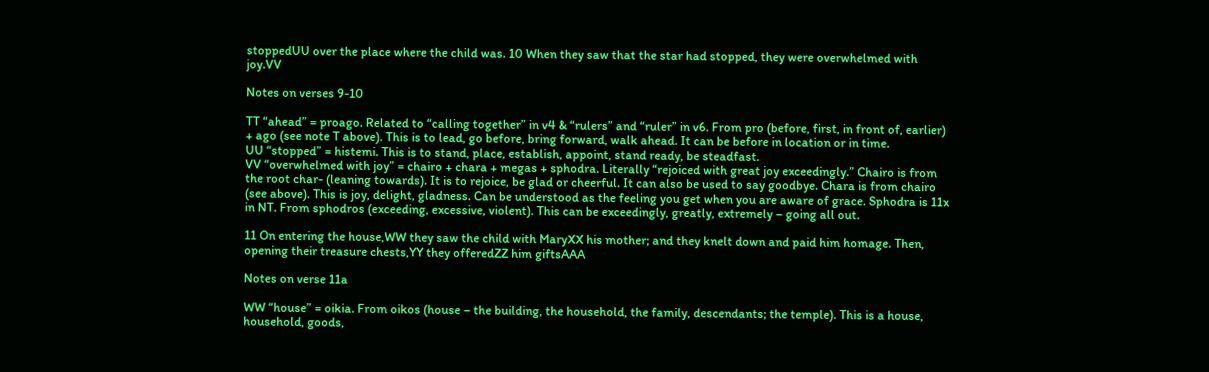stoppedUU over the place where the child was. 10 When they saw that the star had stopped, they were overwhelmed with joy.VV

Notes on verses 9-10

TT “ahead” = proago. Related to “calling together” in v4 & “rulers” and “ruler” in v6. From pro (before, first, in front of, earlier) + ago (see note T above). This is to lead, go before, bring forward, walk ahead. It can be before in location or in time.
UU “stopped” = histemi. This is to stand, place, establish, appoint, stand ready, be steadfast.
VV “overwhelmed with joy” = chairo + chara + megas + sphodra. Literally “rejoiced with great joy exceedingly.” Chairo is from the root char- (leaning towards). It is to rejoice, be glad or cheerful. It can also be used to say goodbye. Chara is from chairo (see above). This is joy, delight, gladness. Can be understood as the feeling you get when you are aware of grace. Sphodra is 11x in NT. From sphodros (exceeding, excessive, violent). This can be exceedingly, greatly, extremely – going all out.

11 On entering the house,WW they saw the child with MaryXX his mother; and they knelt down and paid him homage. Then, opening their treasure chests,YY they offeredZZ him giftsAAA

Notes on verse 11a

WW “house” = oikia. From oikos (house – the building, the household, the family, descendants; the temple). This is a house, household, goods,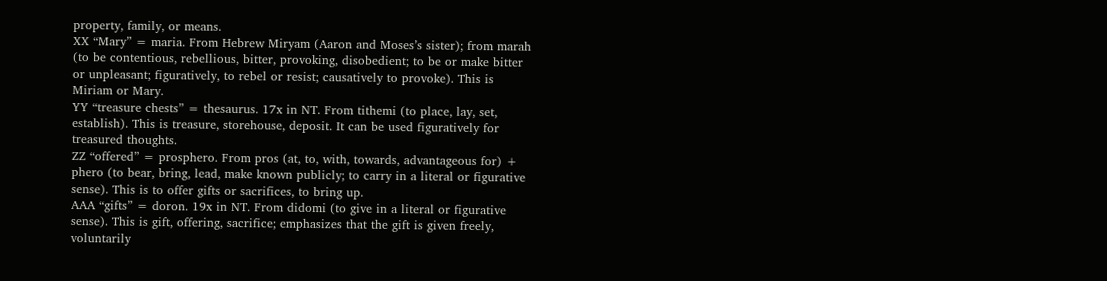property, family, or means.
XX “Mary” = maria. From Hebrew Miryam (Aaron and Moses’s sister); from marah (to be contentious, rebellious, bitter, provoking, disobedient; to be or make bitter or unpleasant; figuratively, to rebel or resist; causatively to provoke). This is Miriam or Mary.
YY “treasure chests” = thesaurus. 17x in NT. From tithemi (to place, lay, set, establish). This is treasure, storehouse, deposit. It can be used figuratively for treasured thoughts.
ZZ “offered” = prosphero. From pros (at, to, with, towards, advantageous for) + phero (to bear, bring, lead, make known publicly; to carry in a literal or figurative sense). This is to offer gifts or sacrifices, to bring up.
AAA “gifts” = doron. 19x in NT. From didomi (to give in a literal or figurative sense). This is gift, offering, sacrifice; emphasizes that the gift is given freely, voluntarily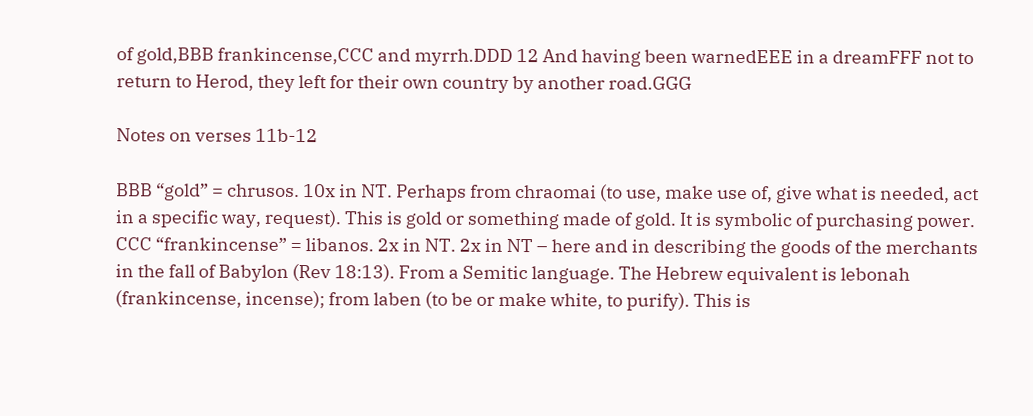of gold,BBB frankincense,CCC and myrrh.DDD 12 And having been warnedEEE in a dreamFFF not to return to Herod, they left for their own country by another road.GGG

Notes on verses 11b-12

BBB “gold” = chrusos. 10x in NT. Perhaps from chraomai (to use, make use of, give what is needed, act in a specific way, request). This is gold or something made of gold. It is symbolic of purchasing power.
CCC “frankincense” = libanos. 2x in NT. 2x in NT – here and in describing the goods of the merchants in the fall of Babylon (Rev 18:13). From a Semitic language. The Hebrew equivalent is lebonah (frankincense, incense); from laben (to be or make white, to purify). This is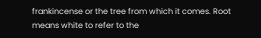frankincense or the tree from which it comes. Root means white to refer to the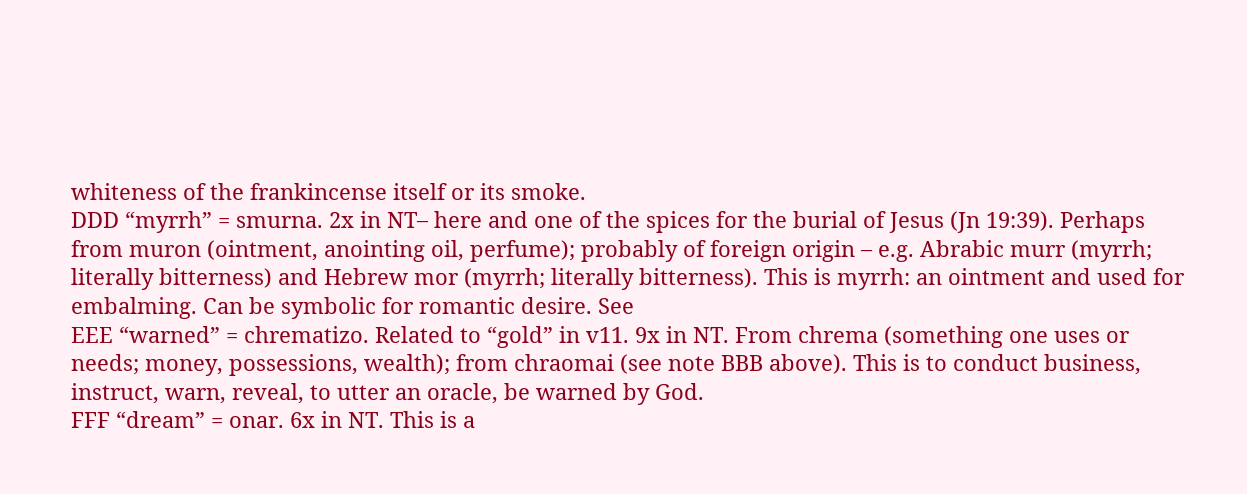whiteness of the frankincense itself or its smoke.
DDD “myrrh” = smurna. 2x in NT– here and one of the spices for the burial of Jesus (Jn 19:39). Perhaps from muron (ointment, anointing oil, perfume); probably of foreign origin – e.g. Abrabic murr (myrrh; literally bitterness) and Hebrew mor (myrrh; literally bitterness). This is myrrh: an ointment and used for embalming. Can be symbolic for romantic desire. See
EEE “warned” = chrematizo. Related to “gold” in v11. 9x in NT. From chrema (something one uses or needs; money, possessions, wealth); from chraomai (see note BBB above). This is to conduct business, instruct, warn, reveal, to utter an oracle, be warned by God.
FFF “dream” = onar. 6x in NT. This is a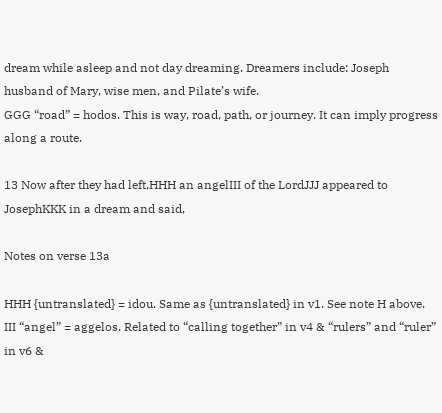dream while asleep and not day dreaming. Dreamers include: Joseph husband of Mary, wise men, and Pilate’s wife.
GGG “road” = hodos. This is way, road, path, or journey. It can imply progress along a route.

13 Now after they had left,HHH an angelIII of the LordJJJ appeared to JosephKKK in a dream and said,

Notes on verse 13a

HHH {untranslated} = idou. Same as {untranslated} in v1. See note H above.
III “angel” = aggelos. Related to “calling together” in v4 & “rulers” and “ruler” in v6 &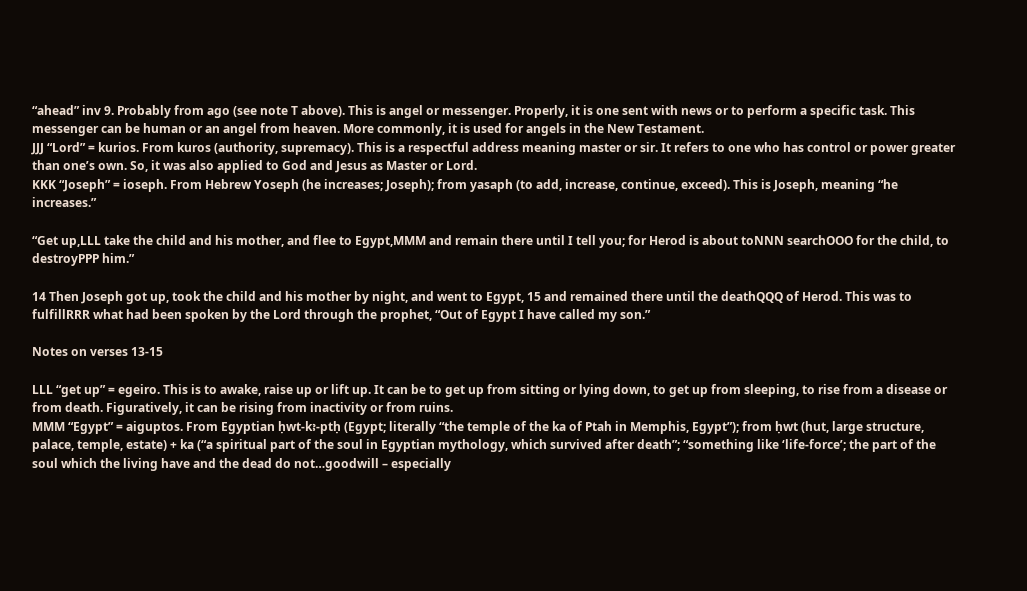“ahead” inv 9. Probably from ago (see note T above). This is angel or messenger. Properly, it is one sent with news or to perform a specific task. This messenger can be human or an angel from heaven. More commonly, it is used for angels in the New Testament.
JJJ “Lord” = kurios. From kuros (authority, supremacy). This is a respectful address meaning master or sir. It refers to one who has control or power greater than one’s own. So, it was also applied to God and Jesus as Master or Lord.
KKK “Joseph” = ioseph. From Hebrew Yoseph (he increases; Joseph); from yasaph (to add, increase, continue, exceed). This is Joseph, meaning “he increases.”

“Get up,LLL take the child and his mother, and flee to Egypt,MMM and remain there until I tell you; for Herod is about toNNN searchOOO for the child, to destroyPPP him.”

14 Then Joseph got up, took the child and his mother by night, and went to Egypt, 15 and remained there until the deathQQQ of Herod. This was to fulfillRRR what had been spoken by the Lord through the prophet, “Out of Egypt I have called my son.”

Notes on verses 13-15

LLL “get up” = egeiro. This is to awake, raise up or lift up. It can be to get up from sitting or lying down, to get up from sleeping, to rise from a disease or from death. Figuratively, it can be rising from inactivity or from ruins.
MMM “Egypt” = aiguptos. From Egyptian ḥwt-kꜣ-ptḥ (Egypt; literally “the temple of the ka of Ptah in Memphis, Egypt”); from ḥwt (hut, large structure, palace, temple, estate) + ka (“a spiritual part of the soul in Egyptian mythology, which survived after death”; “something like ‘life-force’; the part of the soul which the living have and the dead do not…goodwill – especially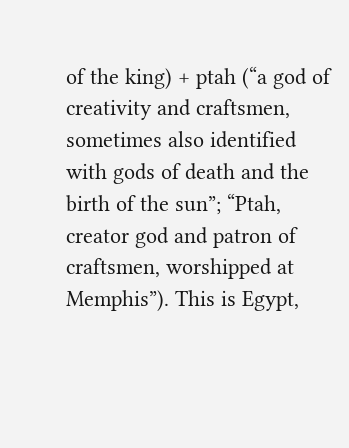of the king) + ptah (“a god of creativity and craftsmen, sometimes also identified with gods of death and the birth of the sun”; “Ptah, creator god and patron of craftsmen, worshipped at Memphis”). This is Egypt,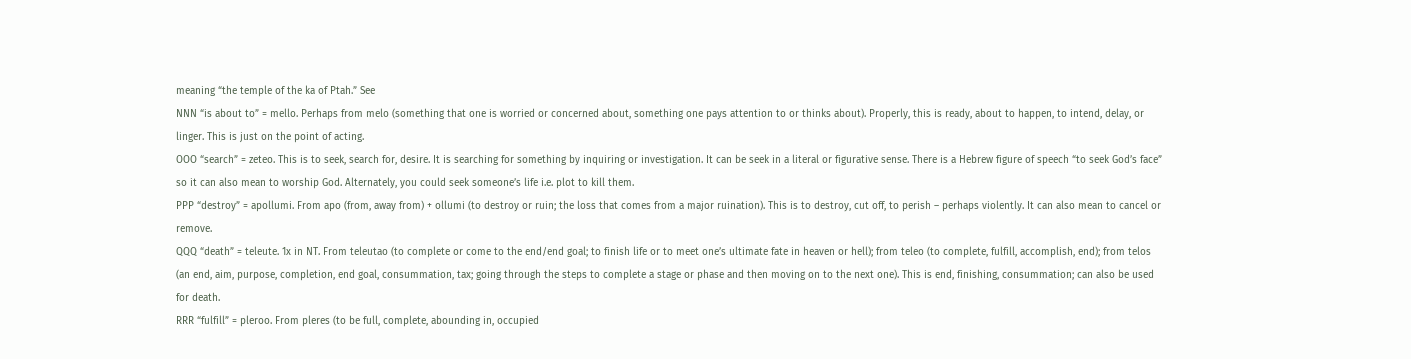meaning “the temple of the ka of Ptah.” See
NNN “is about to” = mello. Perhaps from melo (something that one is worried or concerned about, something one pays attention to or thinks about). Properly, this is ready, about to happen, to intend, delay, or linger. This is just on the point of acting.
OOO “search” = zeteo. This is to seek, search for, desire. It is searching for something by inquiring or investigation. It can be seek in a literal or figurative sense. There is a Hebrew figure of speech “to seek God’s face” so it can also mean to worship God. Alternately, you could seek someone’s life i.e. plot to kill them.
PPP “destroy” = apollumi. From apo (from, away from) + ollumi (to destroy or ruin; the loss that comes from a major ruination). This is to destroy, cut off, to perish – perhaps violently. It can also mean to cancel or remove.
QQQ “death” = teleute. 1x in NT. From teleutao (to complete or come to the end/end goal; to finish life or to meet one’s ultimate fate in heaven or hell); from teleo (to complete, fulfill, accomplish, end); from telos (an end, aim, purpose, completion, end goal, consummation, tax; going through the steps to complete a stage or phase and then moving on to the next one). This is end, finishing, consummation; can also be used for death.
RRR “fulfill” = pleroo. From pleres (to be full, complete, abounding in, occupied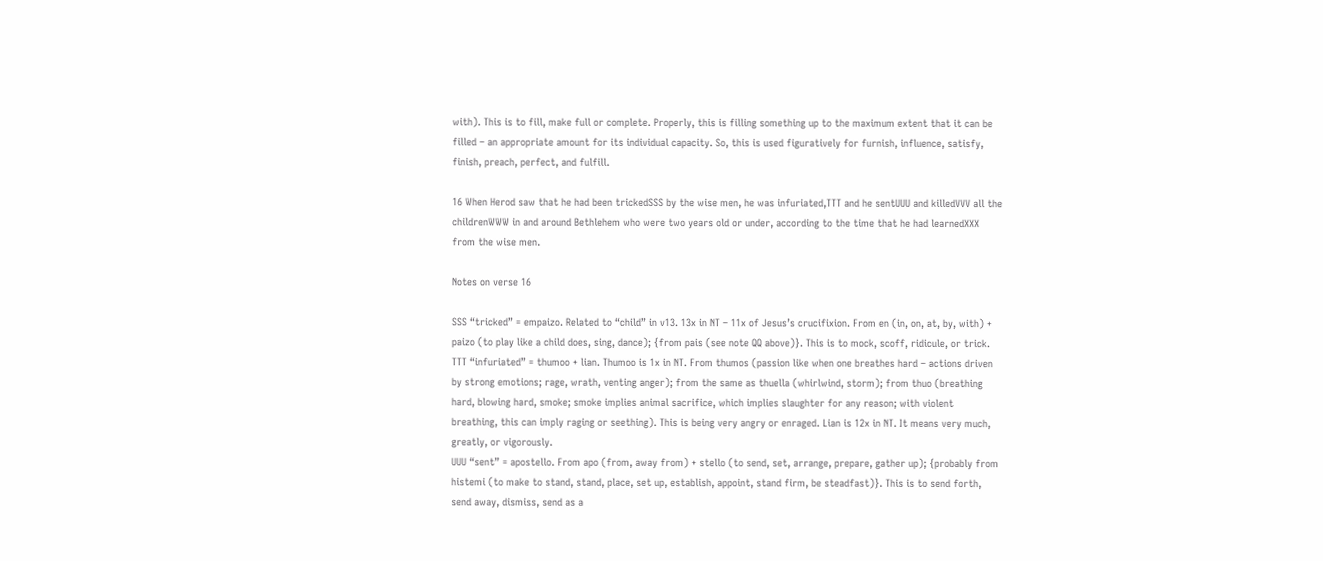with). This is to fill, make full or complete. Properly, this is filling something up to the maximum extent that it can be filled – an appropriate amount for its individual capacity. So, this is used figuratively for furnish, influence, satisfy, finish, preach, perfect, and fulfill.

16 When Herod saw that he had been trickedSSS by the wise men, he was infuriated,TTT and he sentUUU and killedVVV all the childrenWWW in and around Bethlehem who were two years old or under, according to the time that he had learnedXXX from the wise men.

Notes on verse 16

SSS “tricked” = empaizo. Related to “child” in v13. 13x in NT – 11x of Jesus’s crucifixion. From en (in, on, at, by, with) + paizo (to play like a child does, sing, dance); {from pais (see note QQ above)}. This is to mock, scoff, ridicule, or trick.
TTT “infuriated” = thumoo + lian. Thumoo is 1x in NT. From thumos (passion like when one breathes hard – actions driven by strong emotions; rage, wrath, venting anger); from the same as thuella (whirlwind, storm); from thuo (breathing hard, blowing hard, smoke; smoke implies animal sacrifice, which implies slaughter for any reason; with violent breathing, this can imply raging or seething). This is being very angry or enraged. Lian is 12x in NT. It means very much, greatly, or vigorously.
UUU “sent” = apostello. From apo (from, away from) + stello (to send, set, arrange, prepare, gather up); {probably from histemi (to make to stand, stand, place, set up, establish, appoint, stand firm, be steadfast)}. This is to send forth, send away, dismiss, send as a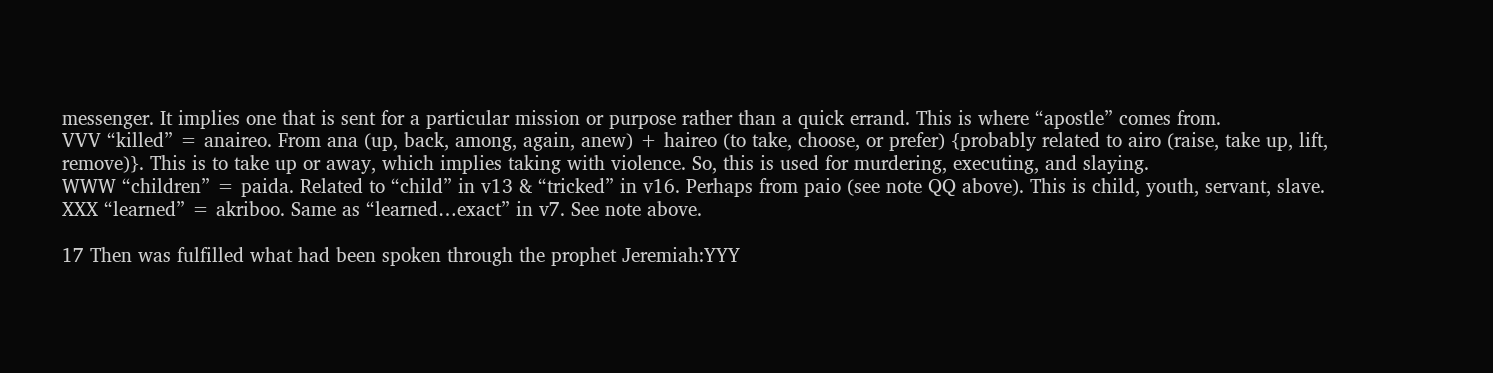messenger. It implies one that is sent for a particular mission or purpose rather than a quick errand. This is where “apostle” comes from.
VVV “killed” = anaireo. From ana (up, back, among, again, anew) + haireo (to take, choose, or prefer) {probably related to airo (raise, take up, lift, remove)}. This is to take up or away, which implies taking with violence. So, this is used for murdering, executing, and slaying.
WWW “children” = paida. Related to “child” in v13 & “tricked” in v16. Perhaps from paio (see note QQ above). This is child, youth, servant, slave.
XXX “learned” = akriboo. Same as “learned…exact” in v7. See note above.

17 Then was fulfilled what had been spoken through the prophet Jeremiah:YYY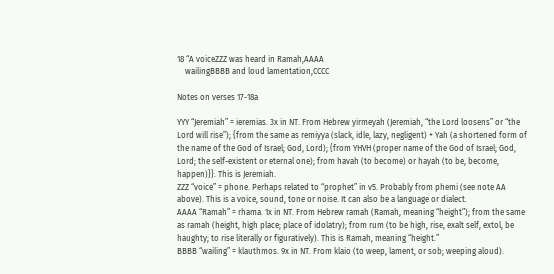18 “A voiceZZZ was heard in Ramah,AAAA
    wailingBBBB and loud lamentation,CCCC

Notes on verses 17-18a

YYY “Jeremiah” = ieremias. 3x in NT. From Hebrew yirmeyah (Jeremiah, “the Lord loosens” or “the Lord will rise”); {from the same as remiyya (slack, idle, lazy, negligent) + Yah (a shortened form of the name of the God of Israel; God, Lord); {from YHVH (proper name of the God of Israel; God, Lord; the self-existent or eternal one); from havah (to become) or hayah (to be, become, happen)}}. This is Jeremiah.
ZZZ “voice” = phone. Perhaps related to “prophet” in v5. Probably from phemi (see note AA above). This is a voice, sound, tone or noise. It can also be a language or dialect.
AAAA “Ramah” = rhama. 1x in NT. From Hebrew ramah (Ramah, meaning “height”); from the same as ramah (height, high place; place of idolatry); from rum (to be high, rise, exalt self, extol, be haughty; to rise literally or figuratively). This is Ramah, meaning “height.”
BBBB “wailing” = klauthmos. 9x in NT. From klaio (to weep, lament, or sob; weeping aloud).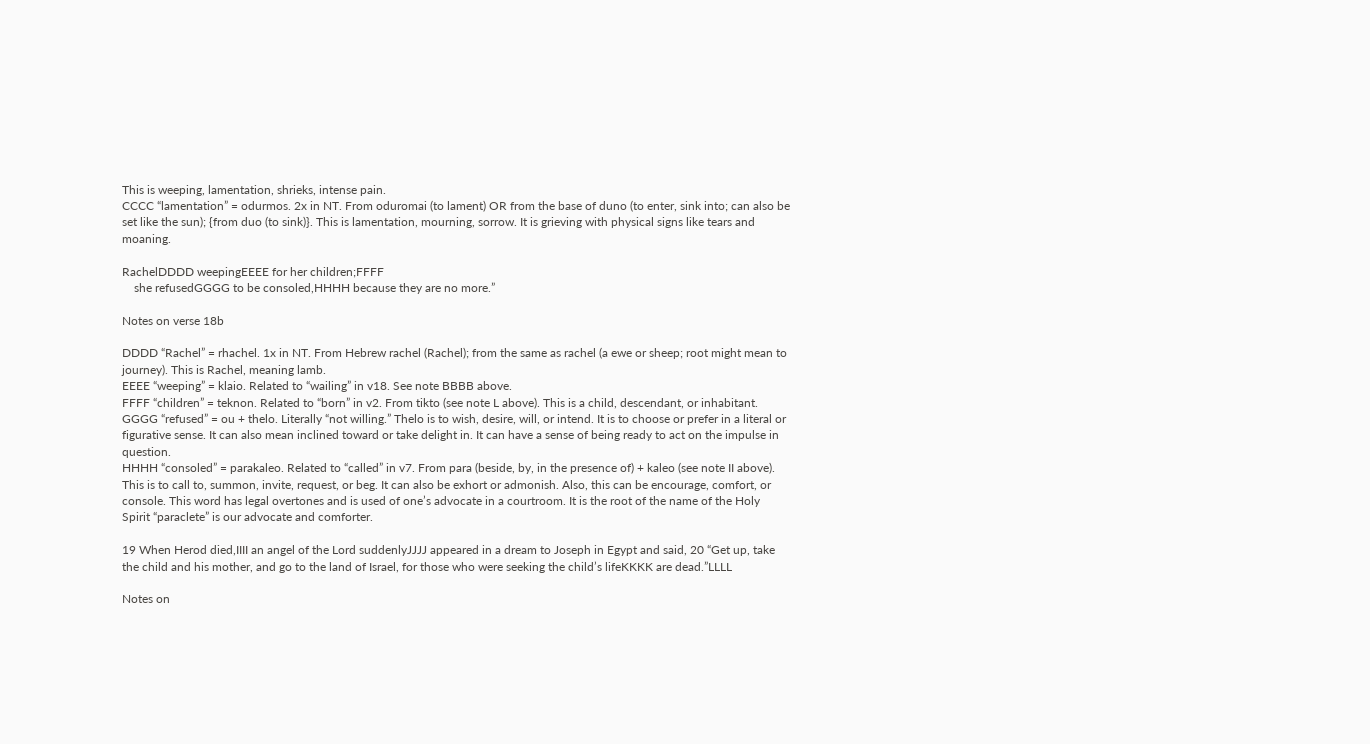This is weeping, lamentation, shrieks, intense pain.
CCCC “lamentation” = odurmos. 2x in NT. From oduromai (to lament) OR from the base of duno (to enter, sink into; can also be set like the sun); {from duo (to sink)}. This is lamentation, mourning, sorrow. It is grieving with physical signs like tears and moaning.

RachelDDDD weepingEEEE for her children;FFFF
    she refusedGGGG to be consoled,HHHH because they are no more.”

Notes on verse 18b

DDDD “Rachel” = rhachel. 1x in NT. From Hebrew rachel (Rachel); from the same as rachel (a ewe or sheep; root might mean to journey). This is Rachel, meaning lamb.
EEEE “weeping” = klaio. Related to “wailing” in v18. See note BBBB above.
FFFF “children” = teknon. Related to “born” in v2. From tikto (see note L above). This is a child, descendant, or inhabitant.
GGGG “refused” = ou + thelo. Literally “not willing.” Thelo is to wish, desire, will, or intend. It is to choose or prefer in a literal or figurative sense. It can also mean inclined toward or take delight in. It can have a sense of being ready to act on the impulse in question.
HHHH “consoled” = parakaleo. Related to “called” in v7. From para (beside, by, in the presence of) + kaleo (see note II above). This is to call to, summon, invite, request, or beg. It can also be exhort or admonish. Also, this can be encourage, comfort, or console. This word has legal overtones and is used of one’s advocate in a courtroom. It is the root of the name of the Holy Spirit “paraclete” is our advocate and comforter.

19 When Herod died,IIII an angel of the Lord suddenlyJJJJ appeared in a dream to Joseph in Egypt and said, 20 “Get up, take the child and his mother, and go to the land of Israel, for those who were seeking the child’s lifeKKKK are dead.”LLLL

Notes on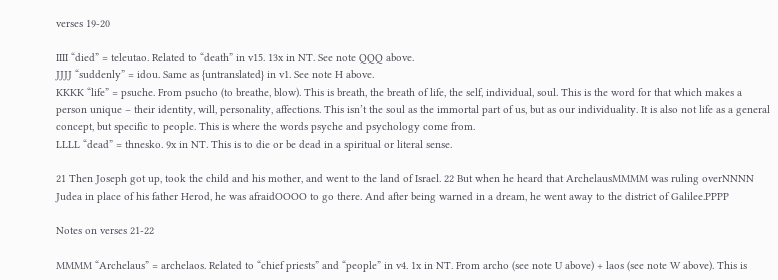verses 19-20

IIII “died” = teleutao. Related to “death” in v15. 13x in NT. See note QQQ above.
JJJJ “suddenly” = idou. Same as {untranslated} in v1. See note H above.
KKKK “life” = psuche. From psucho (to breathe, blow). This is breath, the breath of life, the self, individual, soul. This is the word for that which makes a person unique – their identity, will, personality, affections. This isn’t the soul as the immortal part of us, but as our individuality. It is also not life as a general concept, but specific to people. This is where the words psyche and psychology come from.
LLLL “dead” = thnesko. 9x in NT. This is to die or be dead in a spiritual or literal sense.

21 Then Joseph got up, took the child and his mother, and went to the land of Israel. 22 But when he heard that ArchelausMMMM was ruling overNNNN Judea in place of his father Herod, he was afraidOOOO to go there. And after being warned in a dream, he went away to the district of Galilee.PPPP

Notes on verses 21-22

MMMM “Archelaus” = archelaos. Related to “chief priests” and “people” in v4. 1x in NT. From archo (see note U above) + laos (see note W above). This is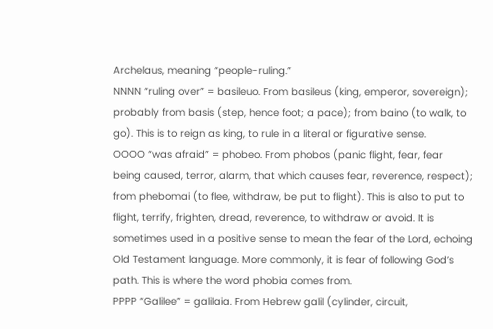Archelaus, meaning “people-ruling.”
NNNN “ruling over” = basileuo. From basileus (king, emperor, sovereign); probably from basis (step, hence foot; a pace); from baino (to walk, to go). This is to reign as king, to rule in a literal or figurative sense.
OOOO “was afraid” = phobeo. From phobos (panic flight, fear, fear being caused, terror, alarm, that which causes fear, reverence, respect); from phebomai (to flee, withdraw, be put to flight). This is also to put to flight, terrify, frighten, dread, reverence, to withdraw or avoid. It is sometimes used in a positive sense to mean the fear of the Lord, echoing Old Testament language. More commonly, it is fear of following God’s path. This is where the word phobia comes from.
PPPP “Galilee” = galilaia. From Hebrew galil (cylinder, circuit,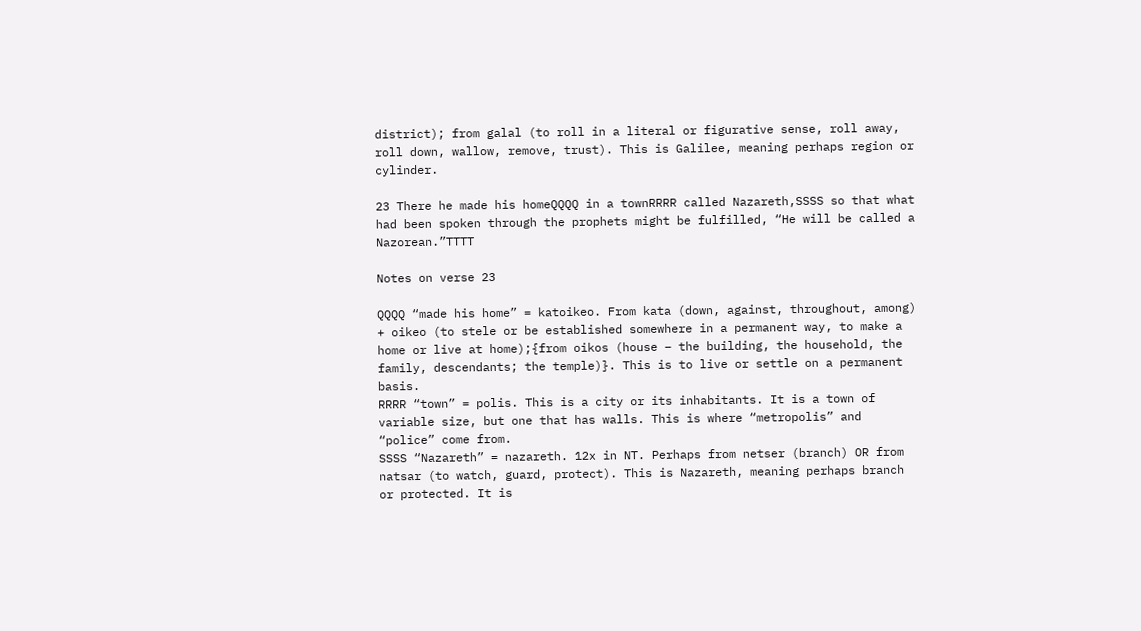district); from galal (to roll in a literal or figurative sense, roll away, roll down, wallow, remove, trust). This is Galilee, meaning perhaps region or cylinder.

23 There he made his homeQQQQ in a townRRRR called Nazareth,SSSS so that what had been spoken through the prophets might be fulfilled, “He will be called a Nazorean.”TTTT

Notes on verse 23

QQQQ “made his home” = katoikeo. From kata (down, against, throughout, among) + oikeo (to stele or be established somewhere in a permanent way, to make a home or live at home);{from oikos (house – the building, the household, the family, descendants; the temple)}. This is to live or settle on a permanent basis.
RRRR “town” = polis. This is a city or its inhabitants. It is a town of variable size, but one that has walls. This is where “metropolis” and “police” come from.
SSSS “Nazareth” = nazareth. 12x in NT. Perhaps from netser (branch) OR from natsar (to watch, guard, protect). This is Nazareth, meaning perhaps branch or protected. It is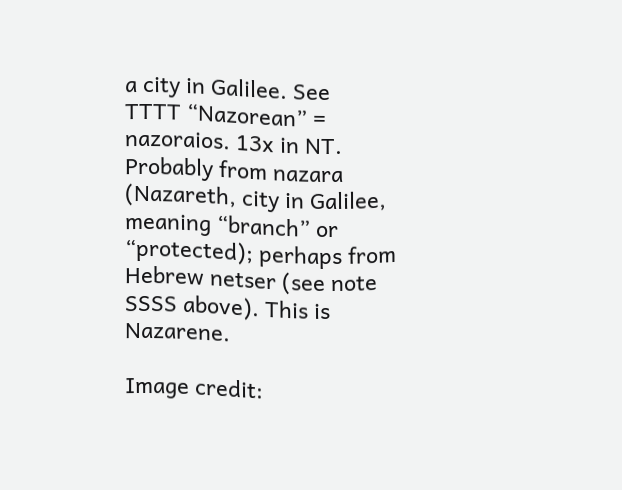a city in Galilee. See
TTTT “Nazorean” = nazoraios. 13x in NT. Probably from nazara (Nazareth, city in Galilee, meaning “branch” or “protected); perhaps from Hebrew netser (see note SSSS above). This is Nazarene.

Image credit: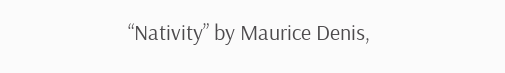“Nativity” by Maurice Denis,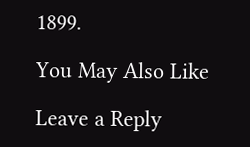1899.

You May Also Like

Leave a Reply